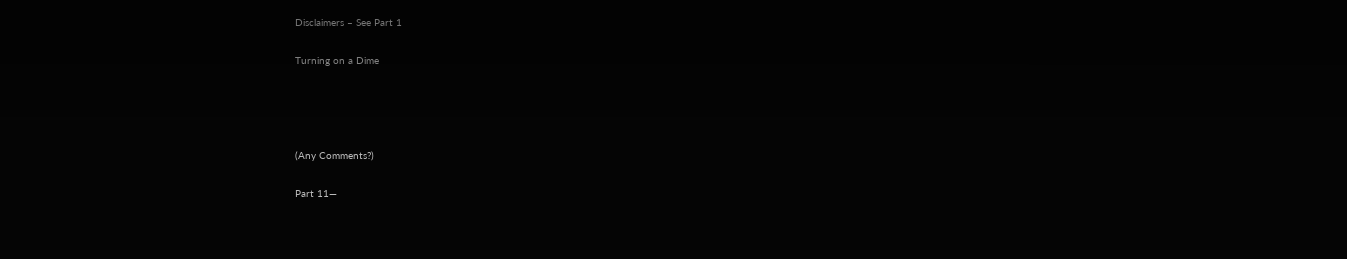Disclaimers – See Part 1

Turning on a Dime




(Any Comments?)

Part 11—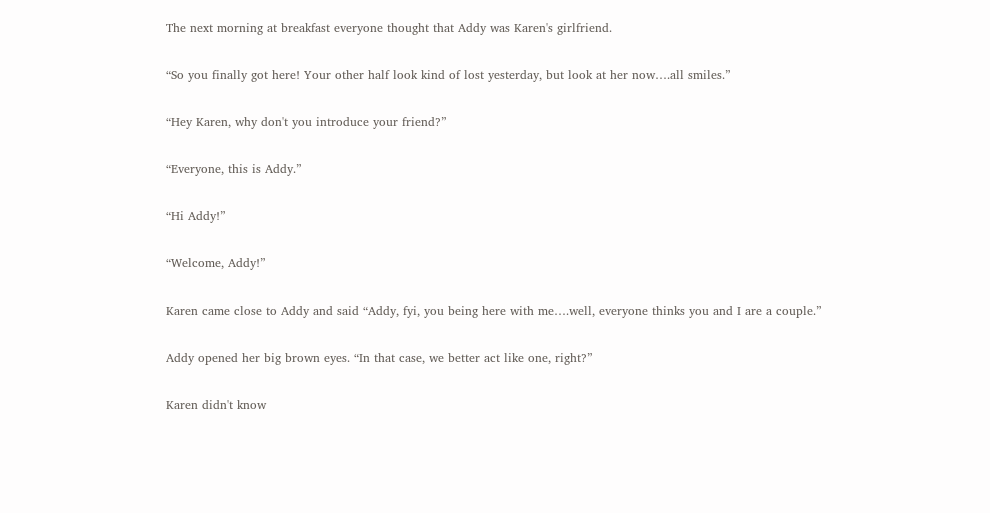The next morning at breakfast everyone thought that Addy was Karen's girlfriend.

“So you finally got here! Your other half look kind of lost yesterday, but look at her now….all smiles.”

“Hey Karen, why don't you introduce your friend?”

“Everyone, this is Addy.”

“Hi Addy!”

“Welcome, Addy!”

Karen came close to Addy and said “Addy, fyi, you being here with me….well, everyone thinks you and I are a couple.”

Addy opened her big brown eyes. “In that case, we better act like one, right?”

Karen didn't know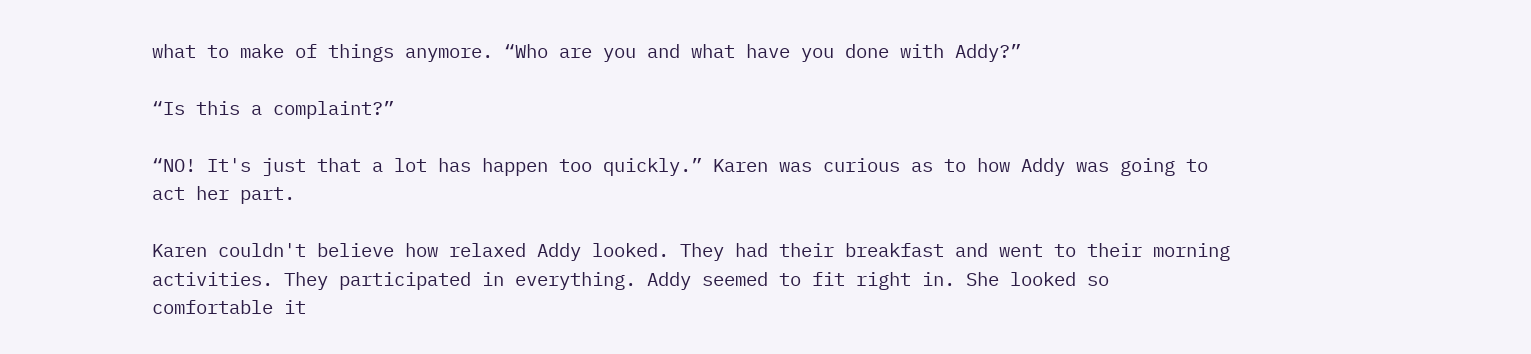what to make of things anymore. “Who are you and what have you done with Addy?”

“Is this a complaint?”

“NO! It's just that a lot has happen too quickly.” Karen was curious as to how Addy was going to act her part.

Karen couldn't believe how relaxed Addy looked. They had their breakfast and went to their morning activities. They participated in everything. Addy seemed to fit right in. She looked so comfortable it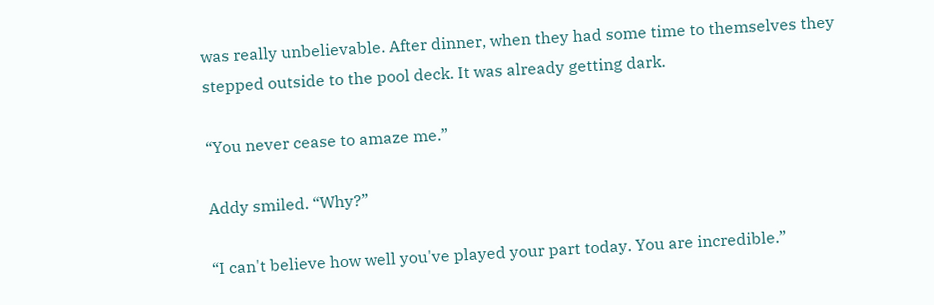was really unbelievable. After dinner, when they had some time to themselves they stepped outside to the pool deck. It was already getting dark.

“You never cease to amaze me.”

Addy smiled. “Why?”

“I can't believe how well you've played your part today. You are incredible.”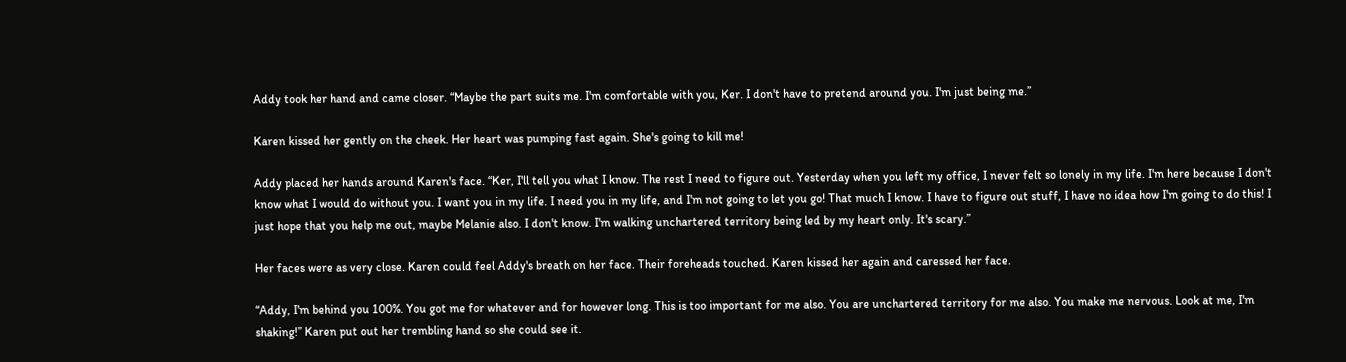Addy took her hand and came closer. “Maybe the part suits me. I'm comfortable with you, Ker. I don't have to pretend around you. I'm just being me.”

Karen kissed her gently on the cheek. Her heart was pumping fast again. She's going to kill me!

Addy placed her hands around Karen's face. “Ker, I'll tell you what I know. The rest I need to figure out. Yesterday when you left my office, I never felt so lonely in my life. I'm here because I don't know what I would do without you. I want you in my life. I need you in my life, and I'm not going to let you go! That much I know. I have to figure out stuff, I have no idea how I'm going to do this! I just hope that you help me out, maybe Melanie also. I don't know. I'm walking unchartered territory being led by my heart only. It's scary.”

Her faces were as very close. Karen could feel Addy's breath on her face. Their foreheads touched. Karen kissed her again and caressed her face.

“Addy, I'm behind you 100%. You got me for whatever and for however long. This is too important for me also. You are unchartered territory for me also. You make me nervous. Look at me, I'm shaking!” Karen put out her trembling hand so she could see it.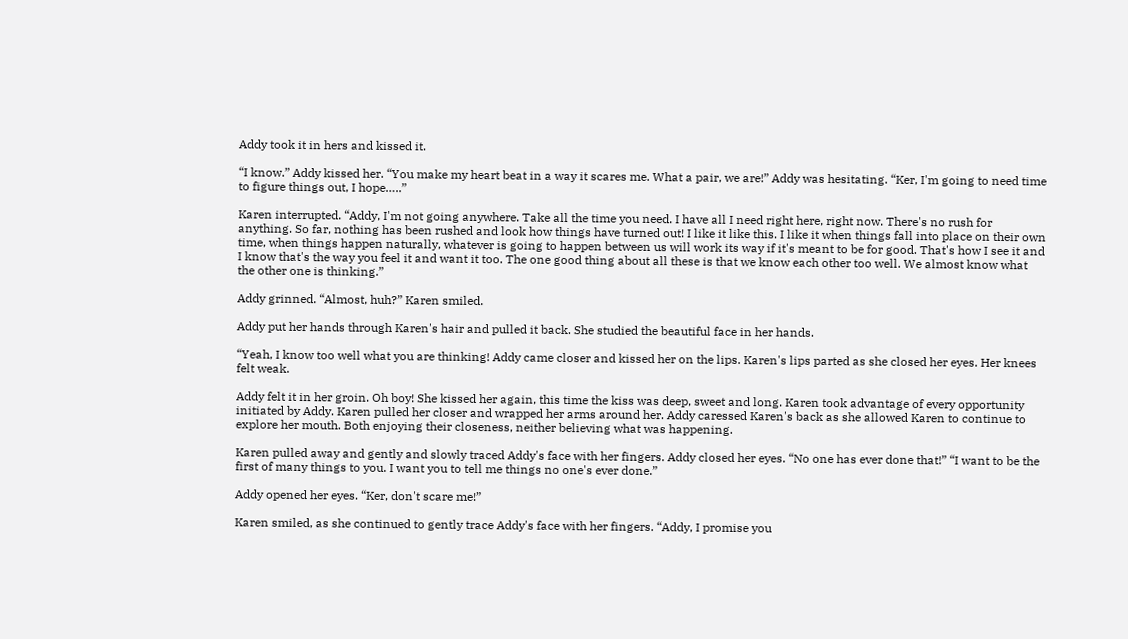Addy took it in hers and kissed it.

“I know.” Addy kissed her. “You make my heart beat in a way it scares me. What a pair, we are!” Addy was hesitating. “Ker, I'm going to need time to figure things out, I hope…..”

Karen interrupted. “Addy, I'm not going anywhere. Take all the time you need. I have all I need right here, right now. There's no rush for anything. So far, nothing has been rushed and look how things have turned out! I like it like this. I like it when things fall into place on their own time, when things happen naturally, whatever is going to happen between us will work its way if it's meant to be for good. That's how I see it and I know that's the way you feel it and want it too. The one good thing about all these is that we know each other too well. We almost know what the other one is thinking.”

Addy grinned. “Almost, huh?” Karen smiled.

Addy put her hands through Karen's hair and pulled it back. She studied the beautiful face in her hands.

“Yeah, I know too well what you are thinking! Addy came closer and kissed her on the lips. Karen's lips parted as she closed her eyes. Her knees felt weak.

Addy felt it in her groin. Oh boy! She kissed her again, this time the kiss was deep, sweet and long. Karen took advantage of every opportunity initiated by Addy. Karen pulled her closer and wrapped her arms around her. Addy caressed Karen's back as she allowed Karen to continue to explore her mouth. Both enjoying their closeness, neither believing what was happening.

Karen pulled away and gently and slowly traced Addy's face with her fingers. Addy closed her eyes. “No one has ever done that!” “I want to be the first of many things to you. I want you to tell me things no one's ever done.”

Addy opened her eyes. “Ker, don't scare me!”

Karen smiled, as she continued to gently trace Addy's face with her fingers. “Addy, I promise you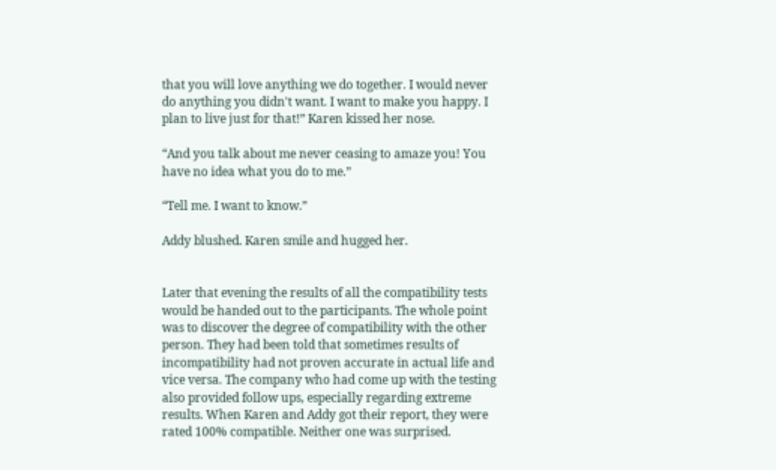that you will love anything we do together. I would never do anything you didn't want. I want to make you happy. I plan to live just for that!” Karen kissed her nose.

“And you talk about me never ceasing to amaze you! You have no idea what you do to me.”

“Tell me. I want to know.”

Addy blushed. Karen smile and hugged her.


Later that evening the results of all the compatibility tests would be handed out to the participants. The whole point was to discover the degree of compatibility with the other person. They had been told that sometimes results of incompatibility had not proven accurate in actual life and vice versa. The company who had come up with the testing also provided follow ups, especially regarding extreme results. When Karen and Addy got their report, they were rated 100% compatible. Neither one was surprised.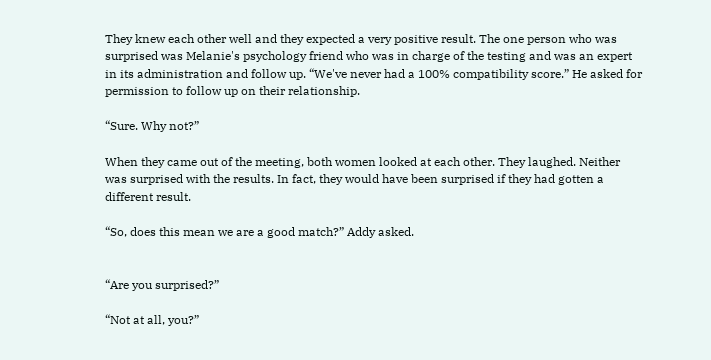They knew each other well and they expected a very positive result. The one person who was surprised was Melanie's psychology friend who was in charge of the testing and was an expert in its administration and follow up. “We've never had a 100% compatibility score.” He asked for permission to follow up on their relationship.

“Sure. Why not?”

When they came out of the meeting, both women looked at each other. They laughed. Neither was surprised with the results. In fact, they would have been surprised if they had gotten a different result.

“So, does this mean we are a good match?” Addy asked.


“Are you surprised?”

“Not at all, you?”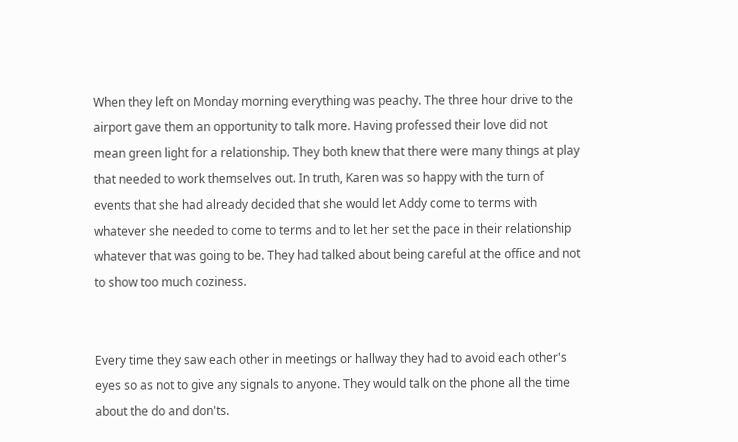When they left on Monday morning everything was peachy. The three hour drive to the airport gave them an opportunity to talk more. Having professed their love did not mean green light for a relationship. They both knew that there were many things at play that needed to work themselves out. In truth, Karen was so happy with the turn of events that she had already decided that she would let Addy come to terms with whatever she needed to come to terms and to let her set the pace in their relationship whatever that was going to be. They had talked about being careful at the office and not to show too much coziness.


Every time they saw each other in meetings or hallway they had to avoid each other's eyes so as not to give any signals to anyone. They would talk on the phone all the time about the do and don'ts.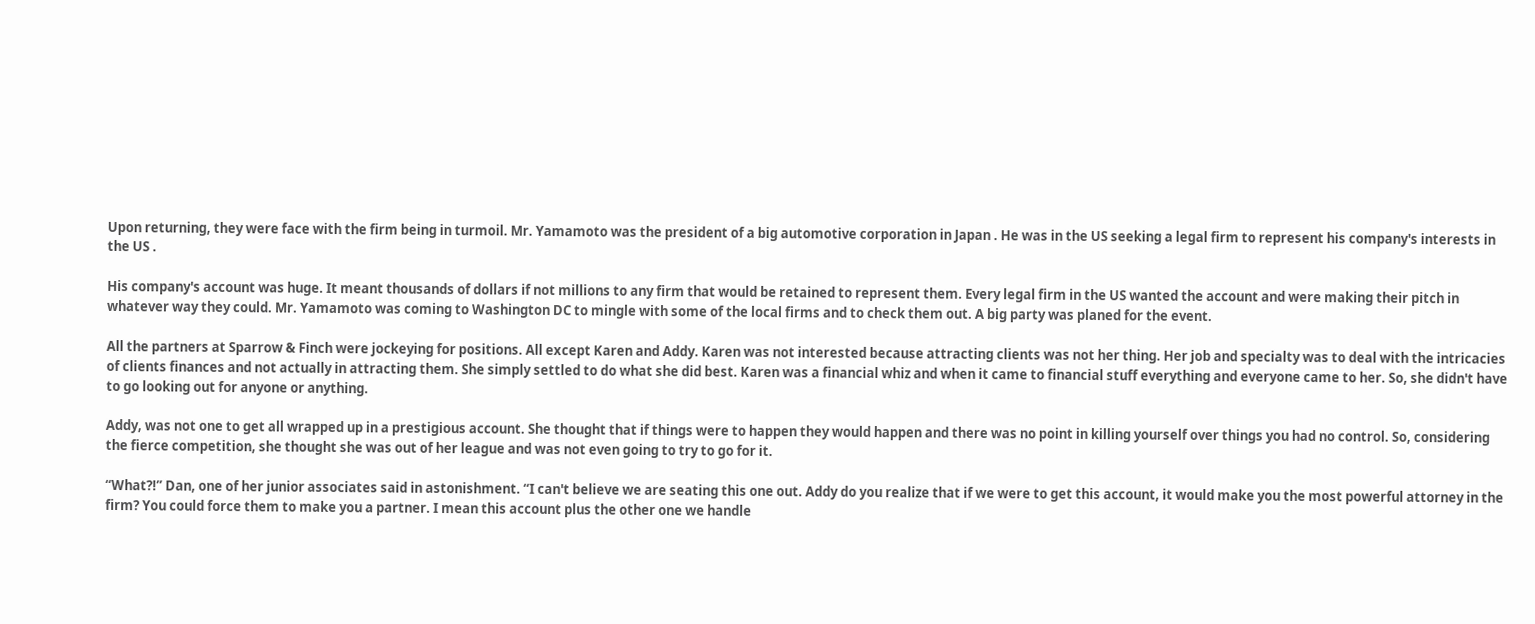Upon returning, they were face with the firm being in turmoil. Mr. Yamamoto was the president of a big automotive corporation in Japan . He was in the US seeking a legal firm to represent his company's interests in the US .

His company's account was huge. It meant thousands of dollars if not millions to any firm that would be retained to represent them. Every legal firm in the US wanted the account and were making their pitch in whatever way they could. Mr. Yamamoto was coming to Washington DC to mingle with some of the local firms and to check them out. A big party was planed for the event.

All the partners at Sparrow & Finch were jockeying for positions. All except Karen and Addy. Karen was not interested because attracting clients was not her thing. Her job and specialty was to deal with the intricacies of clients finances and not actually in attracting them. She simply settled to do what she did best. Karen was a financial whiz and when it came to financial stuff everything and everyone came to her. So, she didn't have to go looking out for anyone or anything.

Addy, was not one to get all wrapped up in a prestigious account. She thought that if things were to happen they would happen and there was no point in killing yourself over things you had no control. So, considering the fierce competition, she thought she was out of her league and was not even going to try to go for it.

“What?!” Dan, one of her junior associates said in astonishment. “I can't believe we are seating this one out. Addy do you realize that if we were to get this account, it would make you the most powerful attorney in the firm? You could force them to make you a partner. I mean this account plus the other one we handle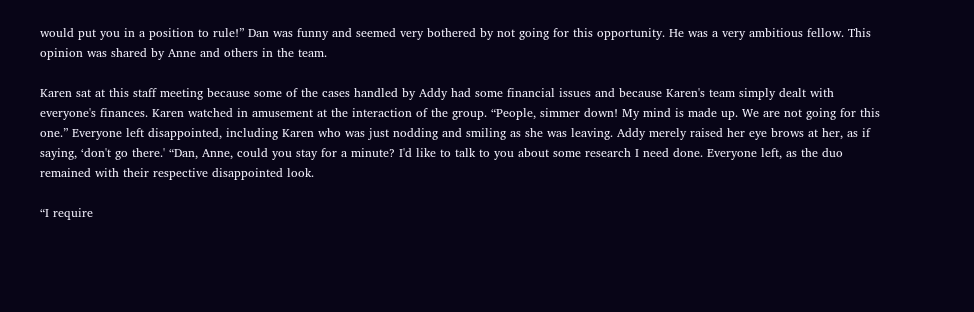would put you in a position to rule!” Dan was funny and seemed very bothered by not going for this opportunity. He was a very ambitious fellow. This opinion was shared by Anne and others in the team.

Karen sat at this staff meeting because some of the cases handled by Addy had some financial issues and because Karen's team simply dealt with everyone's finances. Karen watched in amusement at the interaction of the group. “People, simmer down! My mind is made up. We are not going for this one.” Everyone left disappointed, including Karen who was just nodding and smiling as she was leaving. Addy merely raised her eye brows at her, as if saying, ‘don't go there.' “Dan, Anne, could you stay for a minute? I'd like to talk to you about some research I need done. Everyone left, as the duo remained with their respective disappointed look.

“I require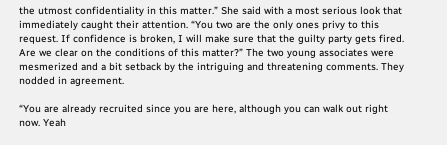the utmost confidentiality in this matter.” She said with a most serious look that immediately caught their attention. “You two are the only ones privy to this request. If confidence is broken, I will make sure that the guilty party gets fired. Are we clear on the conditions of this matter?” The two young associates were mesmerized and a bit setback by the intriguing and threatening comments. They nodded in agreement.

“You are already recruited since you are here, although you can walk out right now. Yeah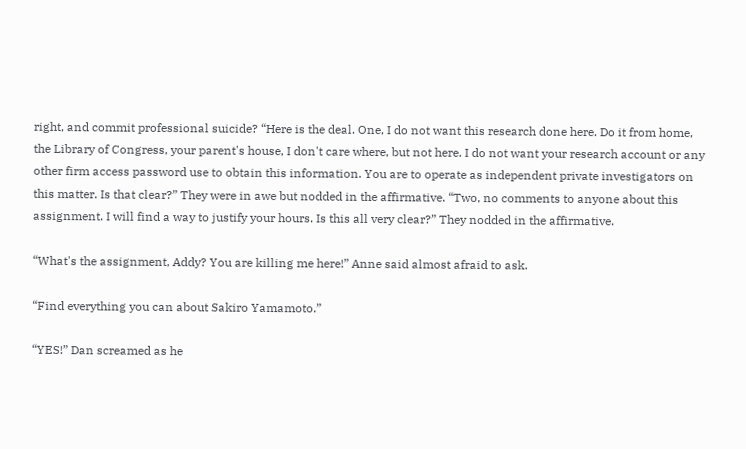right, and commit professional suicide? “Here is the deal. One, I do not want this research done here. Do it from home, the Library of Congress, your parent's house, I don't care where, but not here. I do not want your research account or any other firm access password use to obtain this information. You are to operate as independent private investigators on this matter. Is that clear?” They were in awe but nodded in the affirmative. “Two, no comments to anyone about this assignment. I will find a way to justify your hours. Is this all very clear?” They nodded in the affirmative.

“What's the assignment, Addy? You are killing me here!” Anne said almost afraid to ask.

“Find everything you can about Sakiro Yamamoto.”

“YES!” Dan screamed as he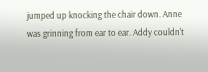jumped up knocking the chair down. Anne was grinning from ear to ear. Addy couldn't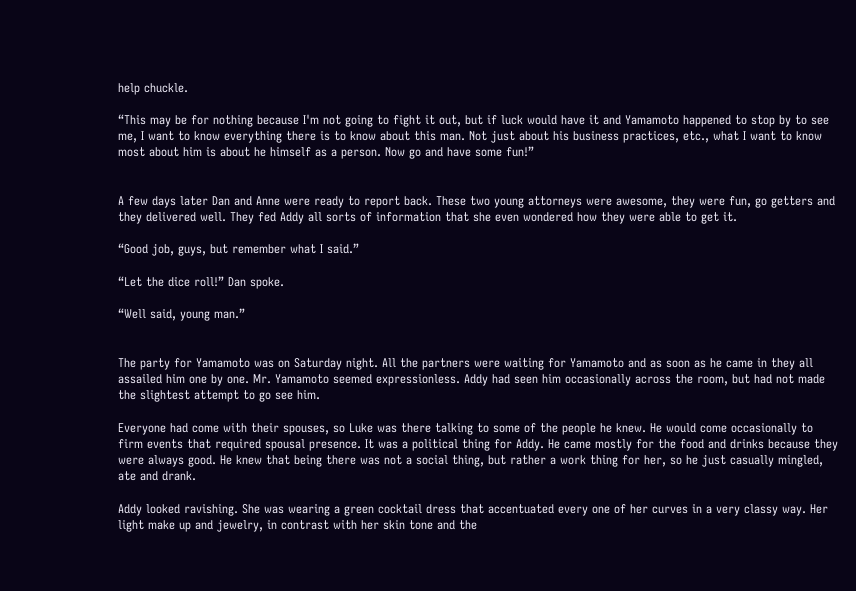help chuckle.

“This may be for nothing because I'm not going to fight it out, but if luck would have it and Yamamoto happened to stop by to see me, I want to know everything there is to know about this man. Not just about his business practices, etc., what I want to know most about him is about he himself as a person. Now go and have some fun!”


A few days later Dan and Anne were ready to report back. These two young attorneys were awesome, they were fun, go getters and they delivered well. They fed Addy all sorts of information that she even wondered how they were able to get it.

“Good job, guys, but remember what I said.”

“Let the dice roll!” Dan spoke.

“Well said, young man.”


The party for Yamamoto was on Saturday night. All the partners were waiting for Yamamoto and as soon as he came in they all assailed him one by one. Mr. Yamamoto seemed expressionless. Addy had seen him occasionally across the room, but had not made the slightest attempt to go see him.

Everyone had come with their spouses, so Luke was there talking to some of the people he knew. He would come occasionally to firm events that required spousal presence. It was a political thing for Addy. He came mostly for the food and drinks because they were always good. He knew that being there was not a social thing, but rather a work thing for her, so he just casually mingled, ate and drank.

Addy looked ravishing. She was wearing a green cocktail dress that accentuated every one of her curves in a very classy way. Her light make up and jewelry, in contrast with her skin tone and the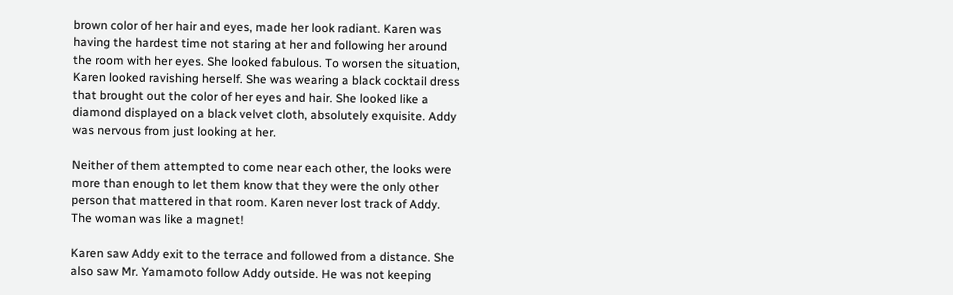brown color of her hair and eyes, made her look radiant. Karen was having the hardest time not staring at her and following her around the room with her eyes. She looked fabulous. To worsen the situation, Karen looked ravishing herself. She was wearing a black cocktail dress that brought out the color of her eyes and hair. She looked like a diamond displayed on a black velvet cloth, absolutely exquisite. Addy was nervous from just looking at her.

Neither of them attempted to come near each other, the looks were more than enough to let them know that they were the only other person that mattered in that room. Karen never lost track of Addy. The woman was like a magnet!

Karen saw Addy exit to the terrace and followed from a distance. She also saw Mr. Yamamoto follow Addy outside. He was not keeping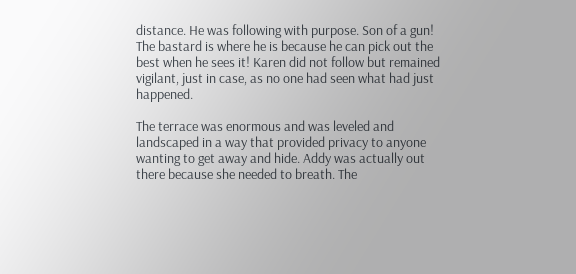distance. He was following with purpose. Son of a gun! The bastard is where he is because he can pick out the best when he sees it! Karen did not follow but remained vigilant, just in case, as no one had seen what had just happened.

The terrace was enormous and was leveled and landscaped in a way that provided privacy to anyone wanting to get away and hide. Addy was actually out there because she needed to breath. The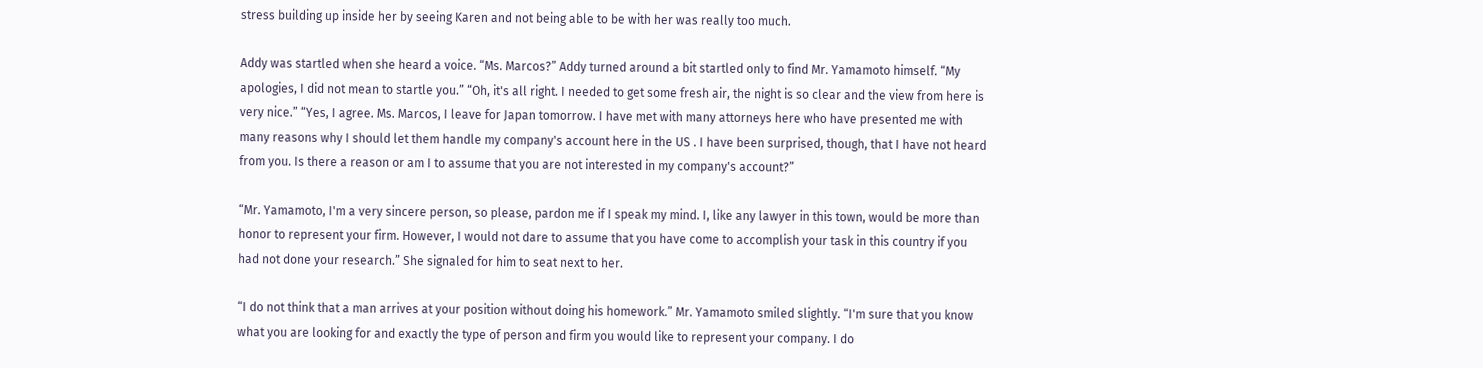stress building up inside her by seeing Karen and not being able to be with her was really too much.

Addy was startled when she heard a voice. “Ms. Marcos?” Addy turned around a bit startled only to find Mr. Yamamoto himself. “My apologies, I did not mean to startle you.” “Oh, it's all right. I needed to get some fresh air, the night is so clear and the view from here is very nice.” “Yes, I agree. Ms. Marcos, I leave for Japan tomorrow. I have met with many attorneys here who have presented me with many reasons why I should let them handle my company's account here in the US . I have been surprised, though, that I have not heard from you. Is there a reason or am I to assume that you are not interested in my company's account?”

“Mr. Yamamoto, I'm a very sincere person, so please, pardon me if I speak my mind. I, like any lawyer in this town, would be more than honor to represent your firm. However, I would not dare to assume that you have come to accomplish your task in this country if you had not done your research.” She signaled for him to seat next to her.

“I do not think that a man arrives at your position without doing his homework.” Mr. Yamamoto smiled slightly. “I'm sure that you know what you are looking for and exactly the type of person and firm you would like to represent your company. I do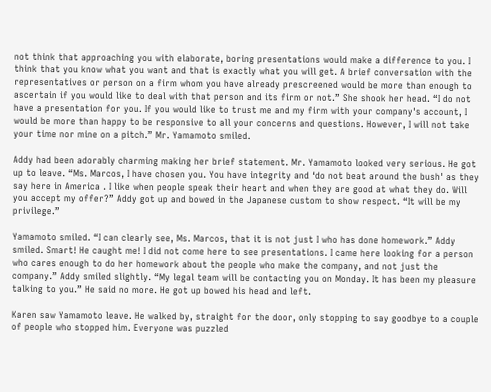not think that approaching you with elaborate, boring presentations would make a difference to you. I think that you know what you want and that is exactly what you will get. A brief conversation with the representatives or person on a firm whom you have already prescreened would be more than enough to ascertain if you would like to deal with that person and its firm or not.” She shook her head. “I do not have a presentation for you. If you would like to trust me and my firm with your company's account, I would be more than happy to be responsive to all your concerns and questions. However, I will not take your time nor mine on a pitch.” Mr. Yamamoto smiled.

Addy had been adorably charming making her brief statement. Mr. Yamamoto looked very serious. He got up to leave. “Ms. Marcos, I have chosen you. You have integrity and ‘do not beat around the bush' as they say here in America . I like when people speak their heart and when they are good at what they do. Will you accept my offer?” Addy got up and bowed in the Japanese custom to show respect. “It will be my privilege.”

Yamamoto smiled. “I can clearly see, Ms. Marcos, that it is not just I who has done homework.” Addy smiled. Smart! He caught me! I did not come here to see presentations. I came here looking for a person who cares enough to do her homework about the people who make the company, and not just the company.” Addy smiled slightly. “My legal team will be contacting you on Monday. It has been my pleasure talking to you.” He said no more. He got up bowed his head and left.

Karen saw Yamamoto leave. He walked by, straight for the door, only stopping to say goodbye to a couple of people who stopped him. Everyone was puzzled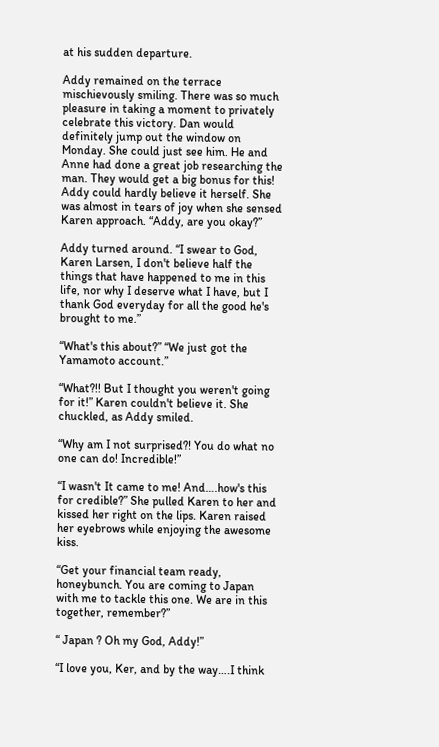at his sudden departure.

Addy remained on the terrace mischievously smiling. There was so much pleasure in taking a moment to privately celebrate this victory. Dan would definitely jump out the window on Monday. She could just see him. He and Anne had done a great job researching the man. They would get a big bonus for this! Addy could hardly believe it herself. She was almost in tears of joy when she sensed Karen approach. “Addy, are you okay?”

Addy turned around. “I swear to God, Karen Larsen, I don't believe half the things that have happened to me in this life, nor why I deserve what I have, but I thank God everyday for all the good he's brought to me.”

“What's this about?” “We just got the Yamamoto account.”

“What?!! But I thought you weren't going for it!” Karen couldn't believe it. She chuckled, as Addy smiled.

“Why am I not surprised?! You do what no one can do! Incredible!”

“I wasn't It came to me! And….how's this for credible?” She pulled Karen to her and kissed her right on the lips. Karen raised her eyebrows while enjoying the awesome kiss.

“Get your financial team ready, honeybunch. You are coming to Japan with me to tackle this one. We are in this together, remember?”

“ Japan ? Oh my God, Addy!”

“I love you, Ker, and by the way….I think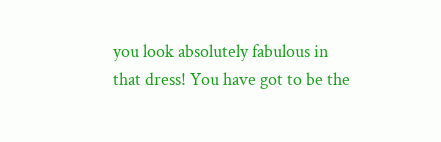you look absolutely fabulous in that dress! You have got to be the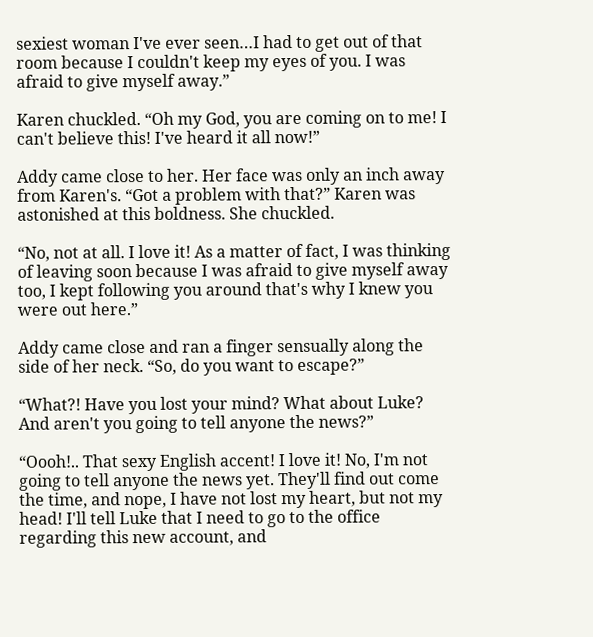sexiest woman I've ever seen…I had to get out of that room because I couldn't keep my eyes of you. I was afraid to give myself away.”

Karen chuckled. “Oh my God, you are coming on to me! I can't believe this! I've heard it all now!”

Addy came close to her. Her face was only an inch away from Karen's. “Got a problem with that?” Karen was astonished at this boldness. She chuckled.

“No, not at all. I love it! As a matter of fact, I was thinking of leaving soon because I was afraid to give myself away too, I kept following you around that's why I knew you were out here.”

Addy came close and ran a finger sensually along the side of her neck. “So, do you want to escape?”

“What?! Have you lost your mind? What about Luke? And aren't you going to tell anyone the news?”

“Oooh!.. That sexy English accent! I love it! No, I'm not going to tell anyone the news yet. They'll find out come the time, and nope, I have not lost my heart, but not my head! I'll tell Luke that I need to go to the office regarding this new account, and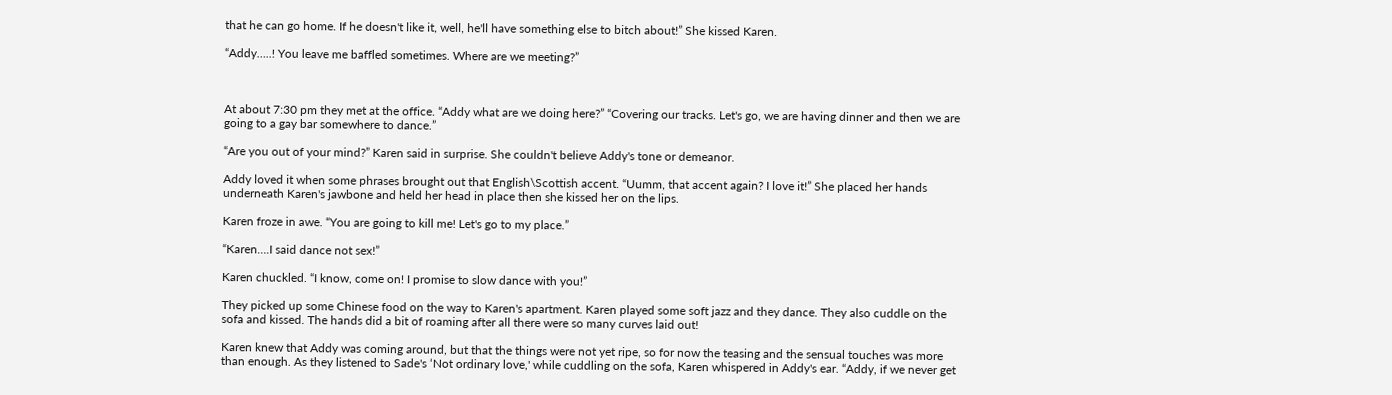that he can go home. If he doesn't like it, well, he'll have something else to bitch about!” She kissed Karen.

“Addy…..! You leave me baffled sometimes. Where are we meeting?”



At about 7:30 pm they met at the office. “Addy what are we doing here?” “Covering our tracks. Let's go, we are having dinner and then we are going to a gay bar somewhere to dance.”

“Are you out of your mind?” Karen said in surprise. She couldn't believe Addy's tone or demeanor.

Addy loved it when some phrases brought out that English\Scottish accent. “Uumm, that accent again? I love it!” She placed her hands underneath Karen's jawbone and held her head in place then she kissed her on the lips.

Karen froze in awe. “You are going to kill me! Let's go to my place.”

“Karen….I said dance not sex!”

Karen chuckled. “I know, come on! I promise to slow dance with you!”

They picked up some Chinese food on the way to Karen's apartment. Karen played some soft jazz and they dance. They also cuddle on the sofa and kissed. The hands did a bit of roaming after all there were so many curves laid out!

Karen knew that Addy was coming around, but that the things were not yet ripe, so for now the teasing and the sensual touches was more than enough. As they listened to Sade's ‘Not ordinary love,' while cuddling on the sofa, Karen whispered in Addy's ear. “Addy, if we never get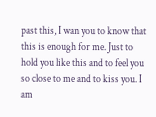past this, I wan you to know that this is enough for me. Just to hold you like this and to feel you so close to me and to kiss you. I am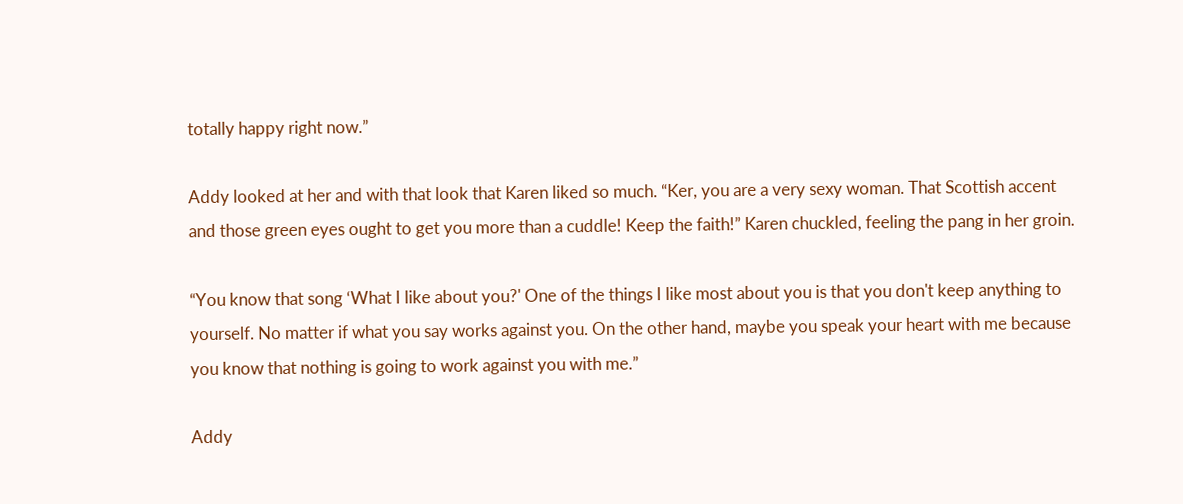totally happy right now.”

Addy looked at her and with that look that Karen liked so much. “Ker, you are a very sexy woman. That Scottish accent and those green eyes ought to get you more than a cuddle! Keep the faith!” Karen chuckled, feeling the pang in her groin.

“You know that song ‘What I like about you?' One of the things I like most about you is that you don't keep anything to yourself. No matter if what you say works against you. On the other hand, maybe you speak your heart with me because you know that nothing is going to work against you with me.”

Addy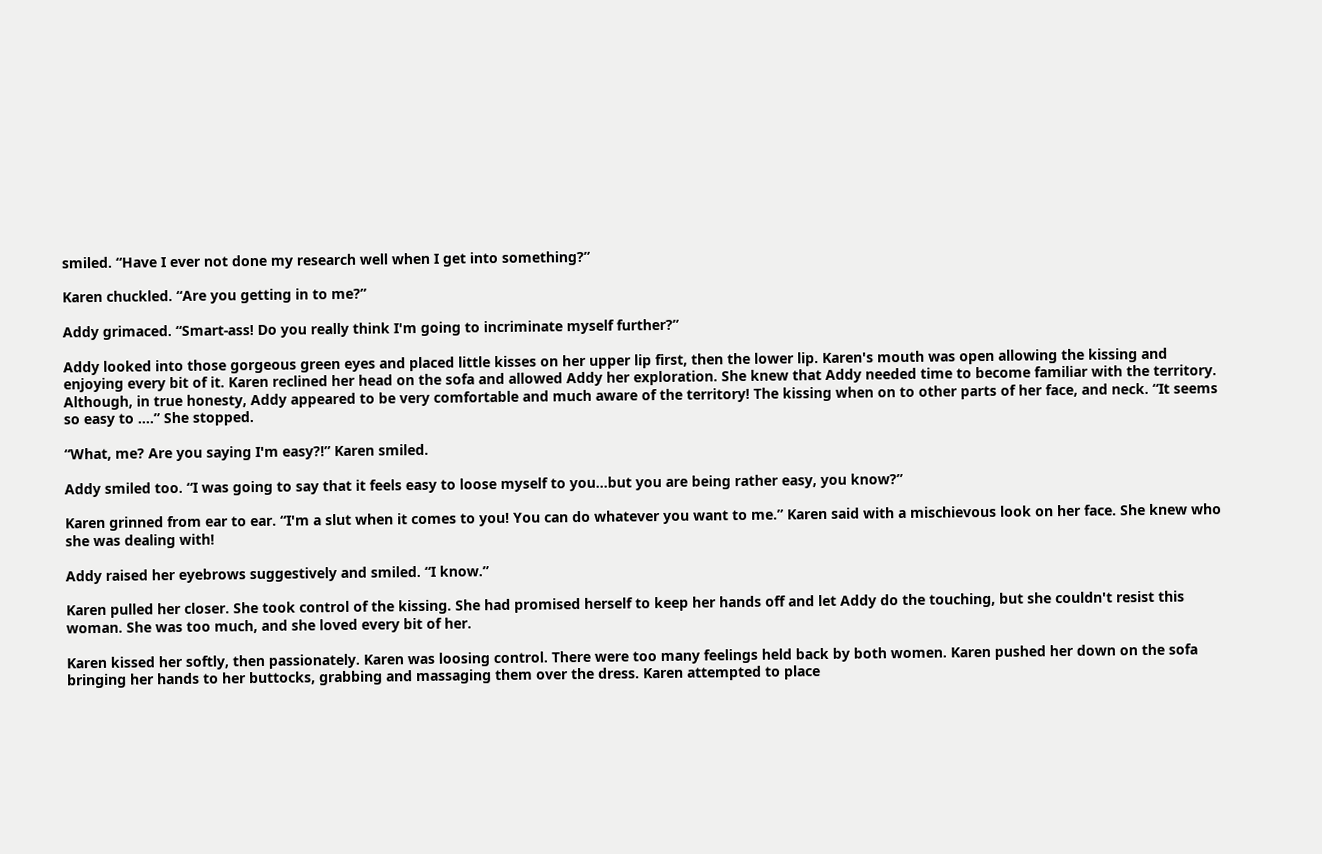smiled. “Have I ever not done my research well when I get into something?”

Karen chuckled. “Are you getting in to me?”

Addy grimaced. “Smart-ass! Do you really think I'm going to incriminate myself further?”

Addy looked into those gorgeous green eyes and placed little kisses on her upper lip first, then the lower lip. Karen's mouth was open allowing the kissing and enjoying every bit of it. Karen reclined her head on the sofa and allowed Addy her exploration. She knew that Addy needed time to become familiar with the territory. Although, in true honesty, Addy appeared to be very comfortable and much aware of the territory! The kissing when on to other parts of her face, and neck. “It seems so easy to ….” She stopped.

“What, me? Are you saying I'm easy?!” Karen smiled.

Addy smiled too. “I was going to say that it feels easy to loose myself to you…but you are being rather easy, you know?”

Karen grinned from ear to ear. “I'm a slut when it comes to you! You can do whatever you want to me.” Karen said with a mischievous look on her face. She knew who she was dealing with!

Addy raised her eyebrows suggestively and smiled. “I know.”

Karen pulled her closer. She took control of the kissing. She had promised herself to keep her hands off and let Addy do the touching, but she couldn't resist this woman. She was too much, and she loved every bit of her.

Karen kissed her softly, then passionately. Karen was loosing control. There were too many feelings held back by both women. Karen pushed her down on the sofa bringing her hands to her buttocks, grabbing and massaging them over the dress. Karen attempted to place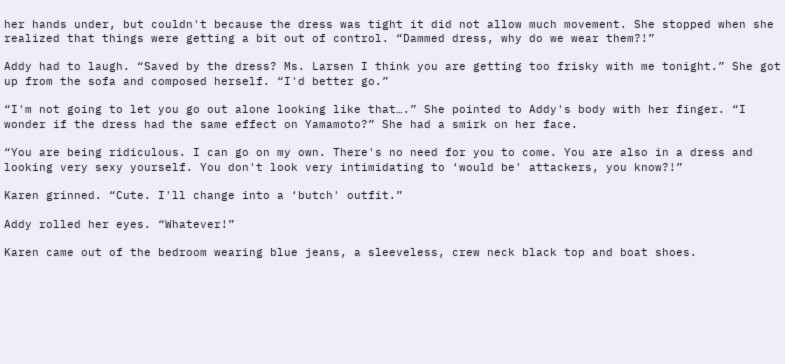her hands under, but couldn't because the dress was tight it did not allow much movement. She stopped when she realized that things were getting a bit out of control. “Dammed dress, why do we wear them?!”

Addy had to laugh. “Saved by the dress? Ms. Larsen I think you are getting too frisky with me tonight.” She got up from the sofa and composed herself. “I'd better go.”

“I'm not going to let you go out alone looking like that….” She pointed to Addy's body with her finger. “I wonder if the dress had the same effect on Yamamoto?” She had a smirk on her face.

“You are being ridiculous. I can go on my own. There's no need for you to come. You are also in a dress and looking very sexy yourself. You don't look very intimidating to ‘would be' attackers, you know?!”

Karen grinned. “Cute. I'll change into a ‘butch' outfit.”

Addy rolled her eyes. “Whatever!”

Karen came out of the bedroom wearing blue jeans, a sleeveless, crew neck black top and boat shoes.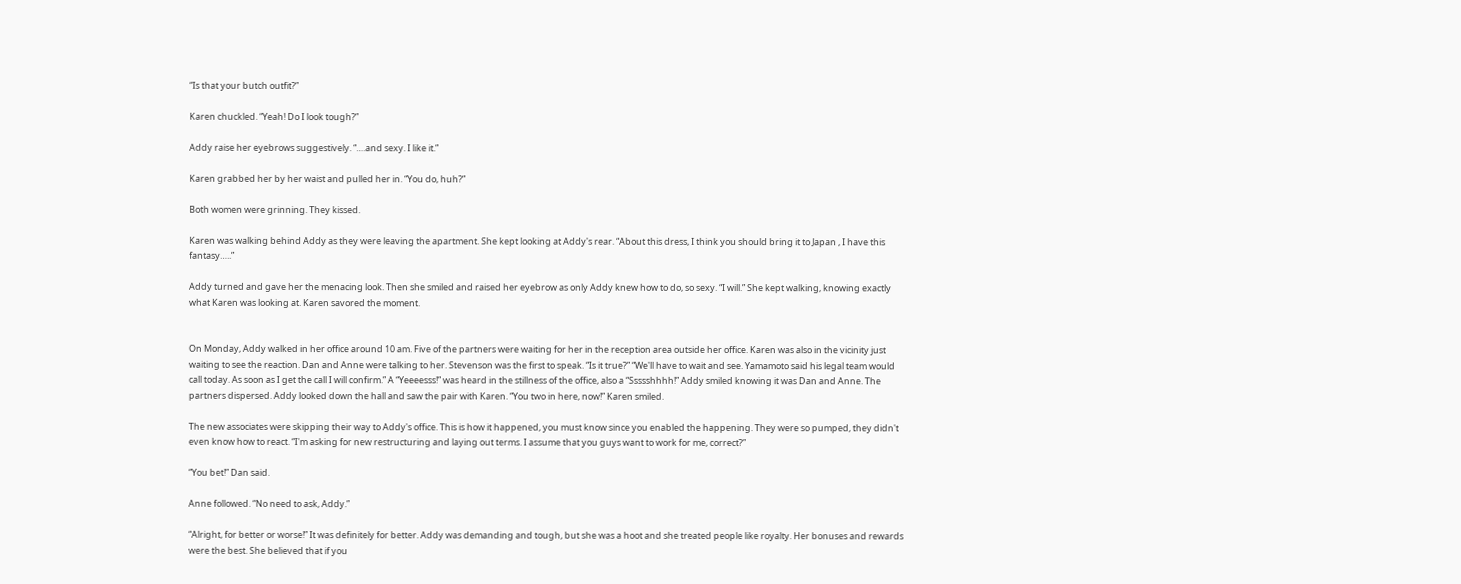“Is that your butch outfit?”

Karen chuckled. “Yeah! Do I look tough?”

Addy raise her eyebrows suggestively. “….and sexy. I like it.”

Karen grabbed her by her waist and pulled her in. “You do, huh?”

Both women were grinning. They kissed.

Karen was walking behind Addy as they were leaving the apartment. She kept looking at Addy's rear. “About this dress, I think you should bring it to Japan , I have this fantasy…..”

Addy turned and gave her the menacing look. Then she smiled and raised her eyebrow as only Addy knew how to do, so sexy. “I will.” She kept walking, knowing exactly what Karen was looking at. Karen savored the moment.


On Monday, Addy walked in her office around 10 am. Five of the partners were waiting for her in the reception area outside her office. Karen was also in the vicinity just waiting to see the reaction. Dan and Anne were talking to her. Stevenson was the first to speak. “Is it true?” “We'll have to wait and see. Yamamoto said his legal team would call today. As soon as I get the call I will confirm.” A “Yeeeesss!” was heard in the stillness of the office, also a “Ssssshhhh!” Addy smiled knowing it was Dan and Anne. The partners dispersed. Addy looked down the hall and saw the pair with Karen. “You two in here, now!” Karen smiled.

The new associates were skipping their way to Addy's office. This is how it happened, you must know since you enabled the happening. They were so pumped, they didn't even know how to react. “I'm asking for new restructuring and laying out terms. I assume that you guys want to work for me, correct?”

“You bet!” Dan said.

Anne followed. “No need to ask, Addy.”

“Alright, for better or worse!” It was definitely for better. Addy was demanding and tough, but she was a hoot and she treated people like royalty. Her bonuses and rewards were the best. She believed that if you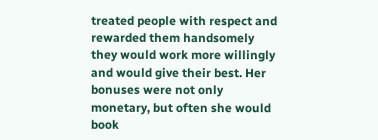treated people with respect and rewarded them handsomely they would work more willingly and would give their best. Her bonuses were not only monetary, but often she would book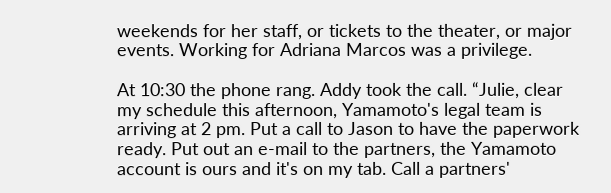weekends for her staff, or tickets to the theater, or major events. Working for Adriana Marcos was a privilege.

At 10:30 the phone rang. Addy took the call. “Julie, clear my schedule this afternoon, Yamamoto's legal team is arriving at 2 pm. Put a call to Jason to have the paperwork ready. Put out an e-mail to the partners, the Yamamoto account is ours and it's on my tab. Call a partners'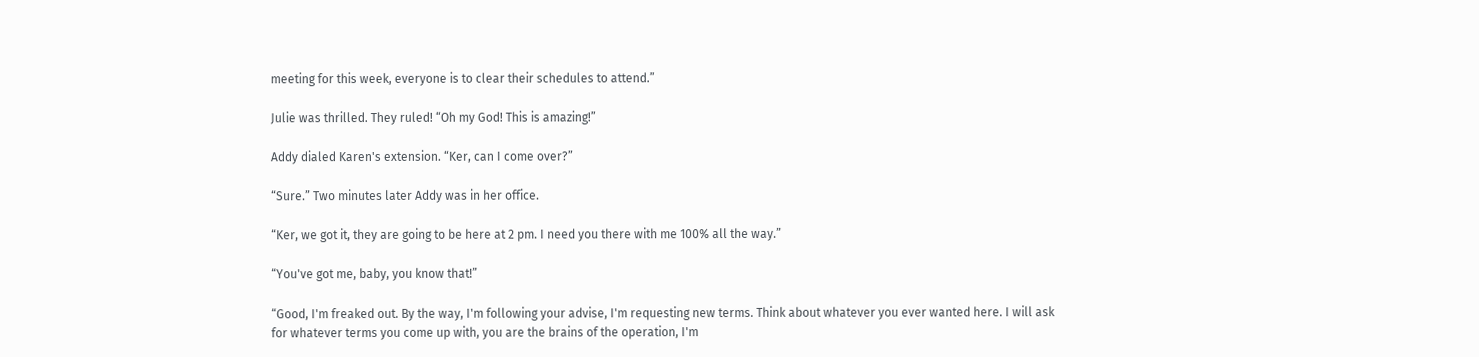meeting for this week, everyone is to clear their schedules to attend.”

Julie was thrilled. They ruled! “Oh my God! This is amazing!”

Addy dialed Karen's extension. “Ker, can I come over?”

“Sure.” Two minutes later Addy was in her office.

“Ker, we got it, they are going to be here at 2 pm. I need you there with me 100% all the way.”

“You've got me, baby, you know that!”

“Good, I'm freaked out. By the way, I'm following your advise, I'm requesting new terms. Think about whatever you ever wanted here. I will ask for whatever terms you come up with, you are the brains of the operation, I'm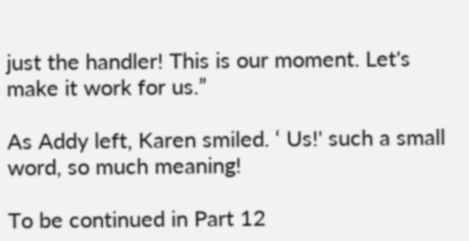just the handler! This is our moment. Let's make it work for us.”

As Addy left, Karen smiled. ‘ Us!' such a small word, so much meaning!

To be continued in Part 12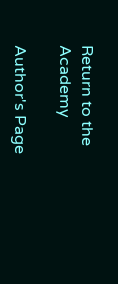Return to the Academy

Author's Page